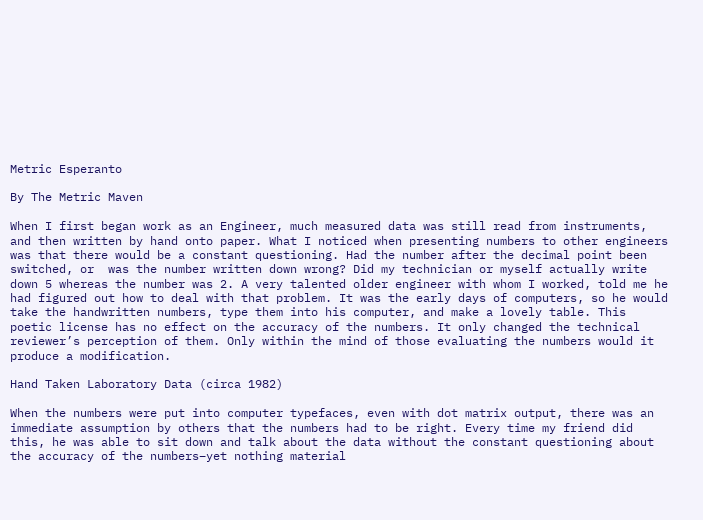Metric Esperanto

By The Metric Maven

When I first began work as an Engineer, much measured data was still read from instruments, and then written by hand onto paper. What I noticed when presenting numbers to other engineers was that there would be a constant questioning. Had the number after the decimal point been switched, or  was the number written down wrong? Did my technician or myself actually write down 5 whereas the number was 2. A very talented older engineer with whom I worked, told me he had figured out how to deal with that problem. It was the early days of computers, so he would take the handwritten numbers, type them into his computer, and make a lovely table. This poetic license has no effect on the accuracy of the numbers. It only changed the technical reviewer’s perception of them. Only within the mind of those evaluating the numbers would it produce a modification.

Hand Taken Laboratory Data (circa 1982)

When the numbers were put into computer typefaces, even with dot matrix output, there was an immediate assumption by others that the numbers had to be right. Every time my friend did this, he was able to sit down and talk about the data without the constant questioning about the accuracy of the numbers–yet nothing material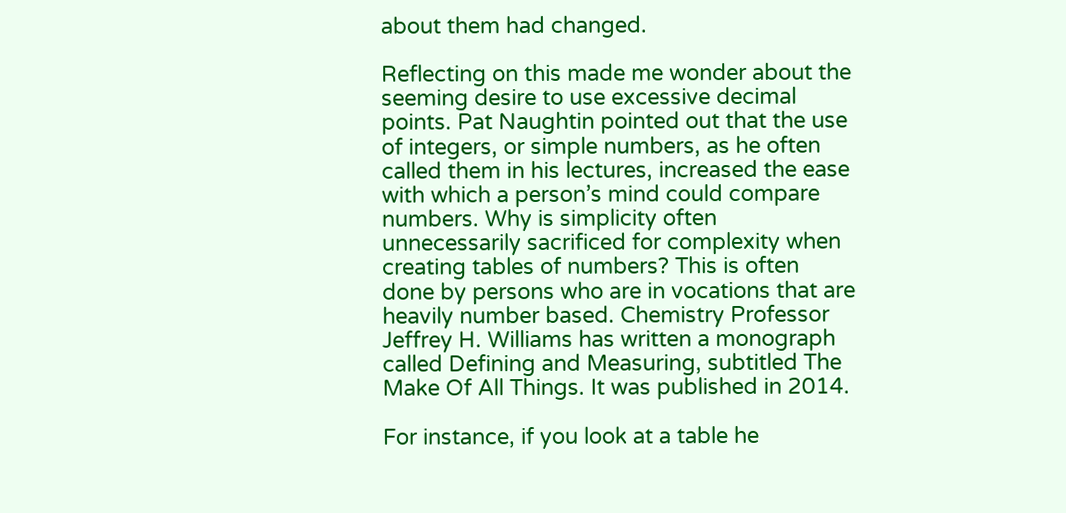about them had changed.

Reflecting on this made me wonder about the seeming desire to use excessive decimal points. Pat Naughtin pointed out that the use of integers, or simple numbers, as he often called them in his lectures, increased the ease with which a person’s mind could compare numbers. Why is simplicity often unnecessarily sacrificed for complexity when creating tables of numbers? This is often done by persons who are in vocations that are heavily number based. Chemistry Professor Jeffrey H. Williams has written a monograph called Defining and Measuring, subtitled The Make Of All Things. It was published in 2014.

For instance, if you look at a table he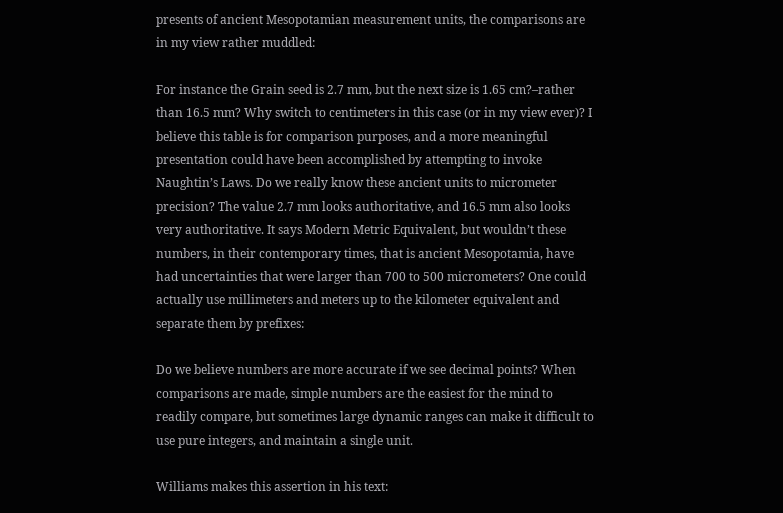presents of ancient Mesopotamian measurement units, the comparisons are in my view rather muddled:

For instance the Grain seed is 2.7 mm, but the next size is 1.65 cm?–rather than 16.5 mm? Why switch to centimeters in this case (or in my view ever)? I believe this table is for comparison purposes, and a more meaningful presentation could have been accomplished by attempting to invoke Naughtin’s Laws. Do we really know these ancient units to micrometer precision? The value 2.7 mm looks authoritative, and 16.5 mm also looks very authoritative. It says Modern Metric Equivalent, but wouldn’t these numbers, in their contemporary times, that is ancient Mesopotamia, have had uncertainties that were larger than 700 to 500 micrometers? One could actually use millimeters and meters up to the kilometer equivalent and separate them by prefixes:

Do we believe numbers are more accurate if we see decimal points? When comparisons are made, simple numbers are the easiest for the mind to readily compare, but sometimes large dynamic ranges can make it difficult to use pure integers, and maintain a single unit.

Williams makes this assertion in his text: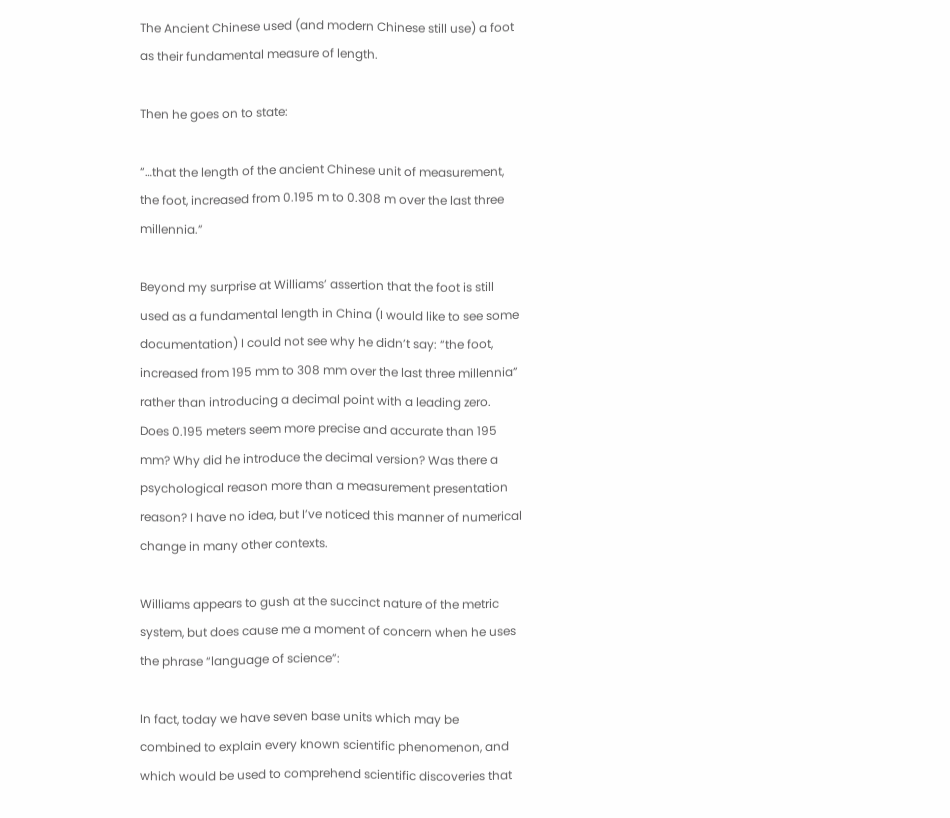The Ancient Chinese used (and modern Chinese still use) a foot as their fundamental measure of length.

Then he goes on to state:

“…that the length of the ancient Chinese unit of measurement, the foot, increased from 0.195 m to 0.308 m over the last three millennia.”

Beyond my surprise at Williams’ assertion that the foot is still used as a fundamental length in China (I would like to see some documentation) I could not see why he didn’t say: “the foot, increased from 195 mm to 308 mm over the last three millennia” rather than introducing a decimal point with a leading zero. Does 0.195 meters seem more precise and accurate than 195 mm? Why did he introduce the decimal version? Was there a psychological reason more than a measurement presentation reason? I have no idea, but I’ve noticed this manner of numerical change in many other contexts.

Williams appears to gush at the succinct nature of the metric system, but does cause me a moment of concern when he uses the phrase “language of science”:

In fact, today we have seven base units which may be combined to explain every known scientific phenomenon, and which would be used to comprehend scientific discoveries that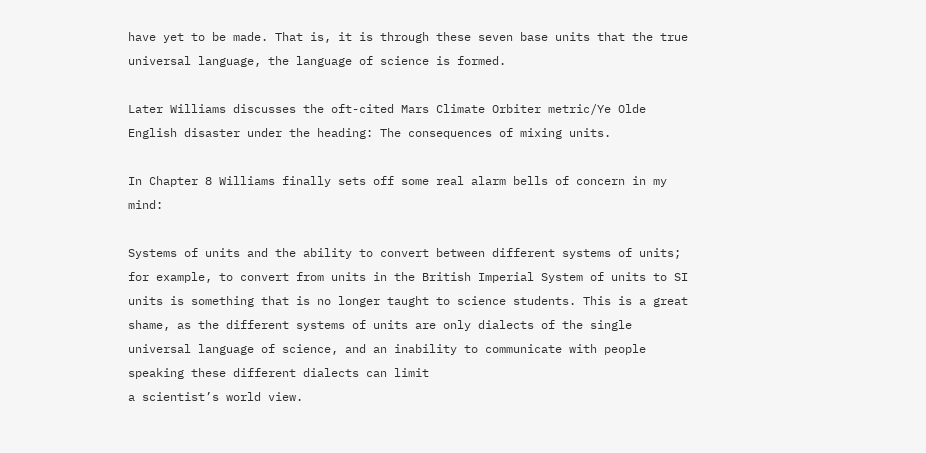have yet to be made. That is, it is through these seven base units that the true universal language, the language of science is formed.

Later Williams discusses the oft-cited Mars Climate Orbiter metric/Ye Olde English disaster under the heading: The consequences of mixing units.

In Chapter 8 Williams finally sets off some real alarm bells of concern in my mind:

Systems of units and the ability to convert between different systems of units; for example, to convert from units in the British Imperial System of units to SI units is something that is no longer taught to science students. This is a great shame, as the different systems of units are only dialects of the single universal language of science, and an inability to communicate with people speaking these different dialects can limit
a scientist’s world view.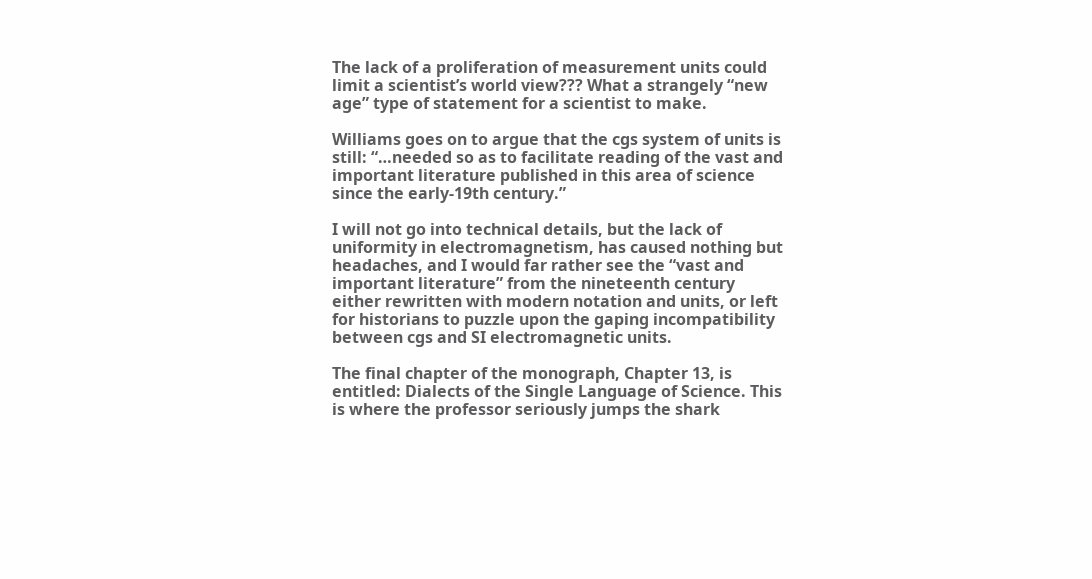The lack of a proliferation of measurement units could limit a scientist’s world view??? What a strangely “new age” type of statement for a scientist to make.

Williams goes on to argue that the cgs system of units is still: “…needed so as to facilitate reading of the vast and important literature published in this area of science since the early-19th century.”

I will not go into technical details, but the lack of uniformity in electromagnetism, has caused nothing but headaches, and I would far rather see the “vast and important literature” from the nineteenth century either rewritten with modern notation and units, or left for historians to puzzle upon the gaping incompatibility between cgs and SI electromagnetic units.

The final chapter of the monograph, Chapter 13, is entitled: Dialects of the Single Language of Science. This is where the professor seriously jumps the shark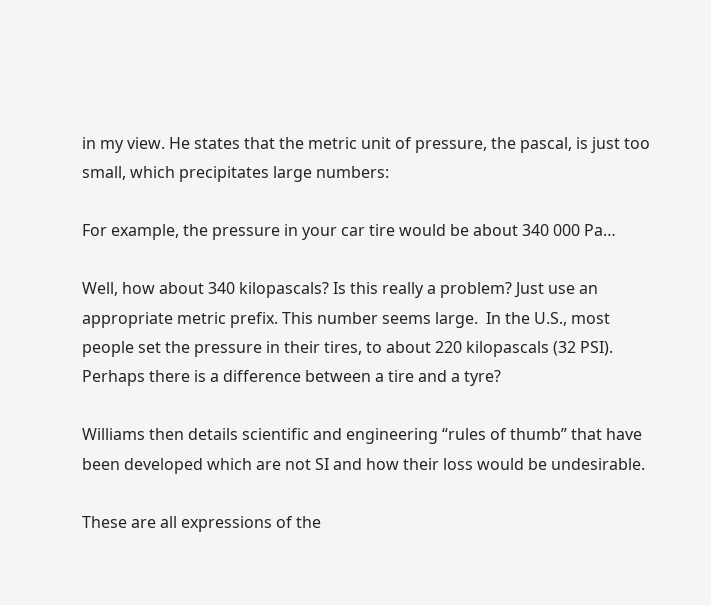in my view. He states that the metric unit of pressure, the pascal, is just too small, which precipitates large numbers:

For example, the pressure in your car tire would be about 340 000 Pa…

Well, how about 340 kilopascals? Is this really a problem? Just use an appropriate metric prefix. This number seems large.  In the U.S., most people set the pressure in their tires, to about 220 kilopascals (32 PSI). Perhaps there is a difference between a tire and a tyre?

Williams then details scientific and engineering “rules of thumb” that have been developed which are not SI and how their loss would be undesirable.

These are all expressions of the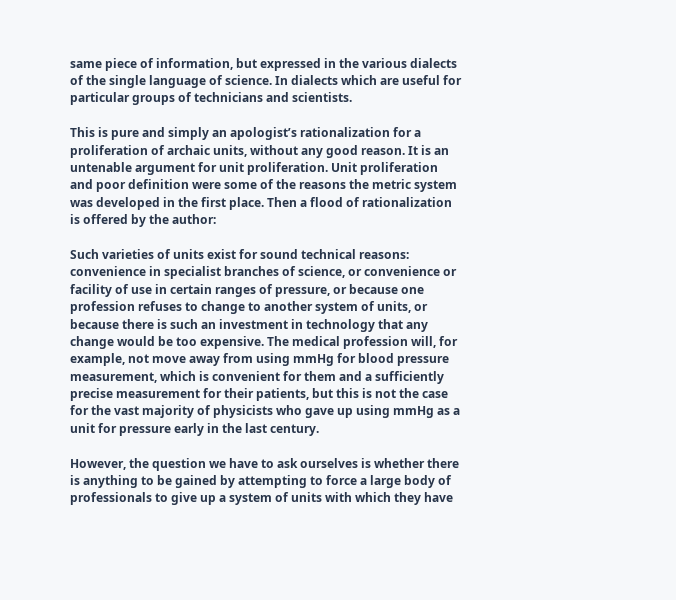same piece of information, but expressed in the various dialects of the single language of science. In dialects which are useful for particular groups of technicians and scientists.

This is pure and simply an apologist’s rationalization for a proliferation of archaic units, without any good reason. It is an untenable argument for unit proliferation. Unit proliferation and poor definition were some of the reasons the metric system was developed in the first place. Then a flood of rationalization is offered by the author:

Such varieties of units exist for sound technical reasons: convenience in specialist branches of science, or convenience or facility of use in certain ranges of pressure, or because one profession refuses to change to another system of units, or because there is such an investment in technology that any change would be too expensive. The medical profession will, for example, not move away from using mmHg for blood pressure measurement, which is convenient for them and a sufficiently precise measurement for their patients, but this is not the case for the vast majority of physicists who gave up using mmHg as a unit for pressure early in the last century.

However, the question we have to ask ourselves is whether there is anything to be gained by attempting to force a large body of professionals to give up a system of units with which they have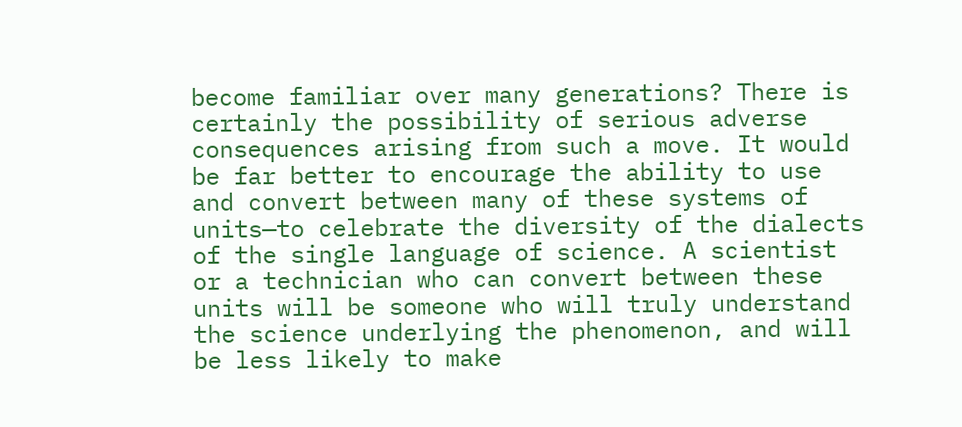become familiar over many generations? There is certainly the possibility of serious adverse consequences arising from such a move. It would be far better to encourage the ability to use and convert between many of these systems of units—to celebrate the diversity of the dialects of the single language of science. A scientist or a technician who can convert between these units will be someone who will truly understand the science underlying the phenomenon, and will be less likely to make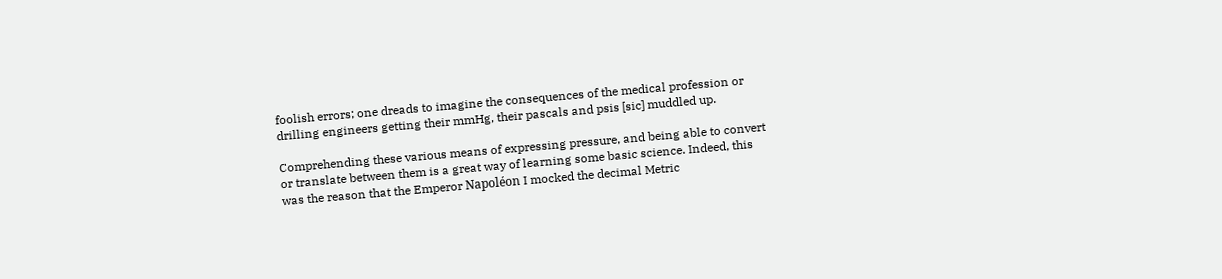foolish errors; one dreads to imagine the consequences of the medical profession or drilling engineers getting their mmHg, their pascals and psis [sic] muddled up.

Comprehending these various means of expressing pressure, and being able to convert or translate between them is a great way of learning some basic science. Indeed, this was the reason that the Emperor Napoléon I mocked the decimal Metric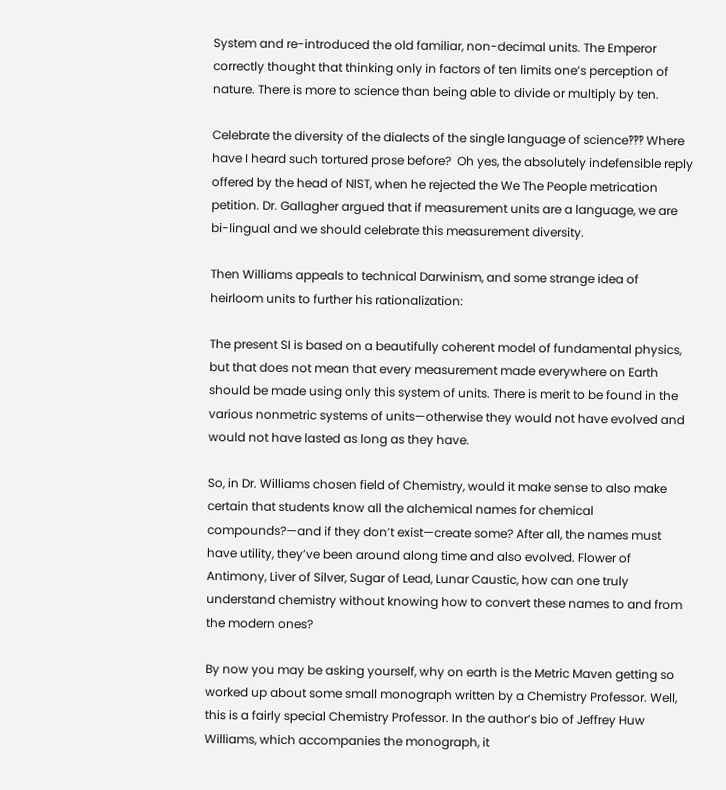System and re-introduced the old familiar, non-decimal units. The Emperor correctly thought that thinking only in factors of ten limits one’s perception of nature. There is more to science than being able to divide or multiply by ten.

Celebrate the diversity of the dialects of the single language of science‽‽‽ Where have I heard such tortured prose before?  Oh yes, the absolutely indefensible reply offered by the head of NIST, when he rejected the We The People metrication petition. Dr. Gallagher argued that if measurement units are a language, we are bi-lingual and we should celebrate this measurement diversity.

Then Williams appeals to technical Darwinism, and some strange idea of heirloom units to further his rationalization:

The present SI is based on a beautifully coherent model of fundamental physics, but that does not mean that every measurement made everywhere on Earth should be made using only this system of units. There is merit to be found in the various nonmetric systems of units—otherwise they would not have evolved and would not have lasted as long as they have.

So, in Dr. Williams chosen field of Chemistry, would it make sense to also make certain that students know all the alchemical names for chemical compounds?—and if they don’t exist—create some? After all, the names must have utility, they’ve been around along time and also evolved. Flower of Antimony, Liver of Silver, Sugar of Lead, Lunar Caustic, how can one truly understand chemistry without knowing how to convert these names to and from the modern ones?

By now you may be asking yourself, why on earth is the Metric Maven getting so worked up about some small monograph written by a Chemistry Professor. Well, this is a fairly special Chemistry Professor. In the author’s bio of Jeffrey Huw Williams, which accompanies the monograph, it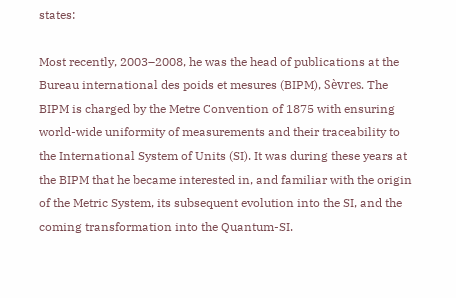states:

Most recently, 2003–2008, he was the head of publications at the Bureau international des poids et mesures (BIPM), Sèvres. The BIPM is charged by the Metre Convention of 1875 with ensuring world-wide uniformity of measurements and their traceability to the International System of Units (SI). It was during these years at the BIPM that he became interested in, and familiar with the origin of the Metric System, its subsequent evolution into the SI, and the coming transformation into the Quantum-SI.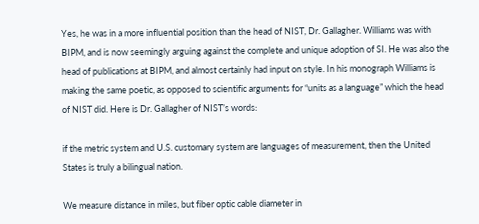Yes, he was in a more influential position than the head of NIST, Dr. Gallagher. Williams was with BIPM, and is now seemingly arguing against the complete and unique adoption of SI. He was also the head of publications at BIPM, and almost certainly had input on style. In his monograph Williams is making the same poetic, as opposed to scientific arguments for “units as a language” which the head of NIST did. Here is Dr. Gallagher of NIST’s words:

if the metric system and U.S. customary system are languages of measurement, then the United States is truly a bilingual nation.

We measure distance in miles, but fiber optic cable diameter in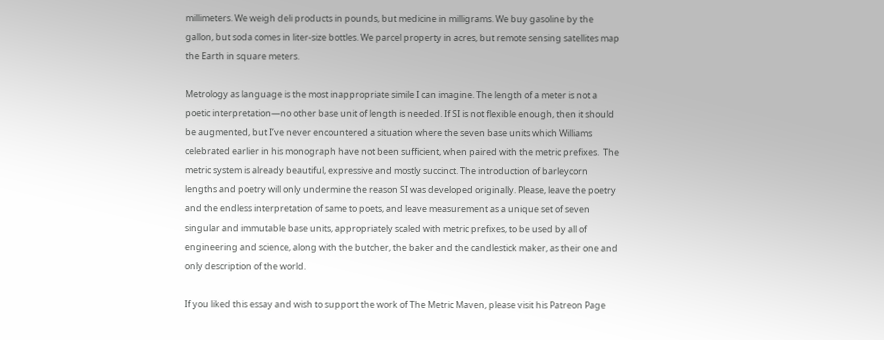millimeters. We weigh deli products in pounds, but medicine in milligrams. We buy gasoline by the gallon, but soda comes in liter-size bottles. We parcel property in acres, but remote sensing satellites map the Earth in square meters.

Metrology as language is the most inappropriate simile I can imagine. The length of a meter is not a poetic interpretation—no other base unit of length is needed. If SI is not flexible enough, then it should be augmented, but I’ve never encountered a situation where the seven base units which Williams celebrated earlier in his monograph have not been sufficient, when paired with the metric prefixes.  The metric system is already beautiful, expressive and mostly succinct. The introduction of barleycorn lengths and poetry will only undermine the reason SI was developed originally. Please, leave the poetry and the endless interpretation of same to poets, and leave measurement as a unique set of seven singular and immutable base units, appropriately scaled with metric prefixes, to be used by all of engineering and science, along with the butcher, the baker and the candlestick maker, as their one and only description of the world.

If you liked this essay and wish to support the work of The Metric Maven, please visit his Patreon Page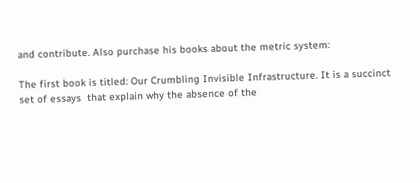and contribute. Also purchase his books about the metric system:

The first book is titled: Our Crumbling Invisible Infrastructure. It is a succinct set of essays  that explain why the absence of the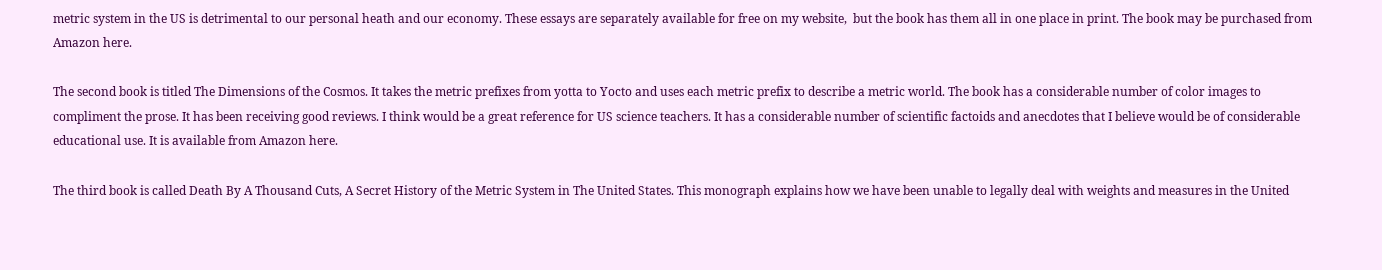metric system in the US is detrimental to our personal heath and our economy. These essays are separately available for free on my website,  but the book has them all in one place in print. The book may be purchased from Amazon here.

The second book is titled The Dimensions of the Cosmos. It takes the metric prefixes from yotta to Yocto and uses each metric prefix to describe a metric world. The book has a considerable number of color images to compliment the prose. It has been receiving good reviews. I think would be a great reference for US science teachers. It has a considerable number of scientific factoids and anecdotes that I believe would be of considerable educational use. It is available from Amazon here.

The third book is called Death By A Thousand Cuts, A Secret History of the Metric System in The United States. This monograph explains how we have been unable to legally deal with weights and measures in the United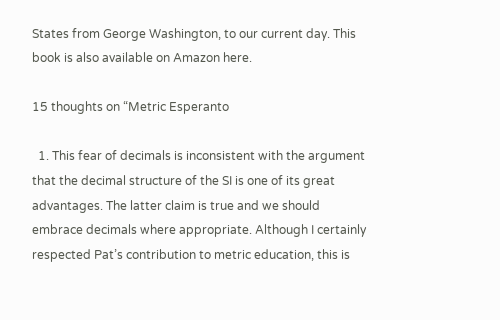States from George Washington, to our current day. This book is also available on Amazon here.

15 thoughts on “Metric Esperanto

  1. This fear of decimals is inconsistent with the argument that the decimal structure of the SI is one of its great advantages. The latter claim is true and we should embrace decimals where appropriate. Although I certainly respected Pat’s contribution to metric education, this is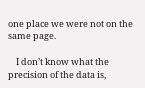one place we were not on the same page.

    I don’t know what the precision of the data is,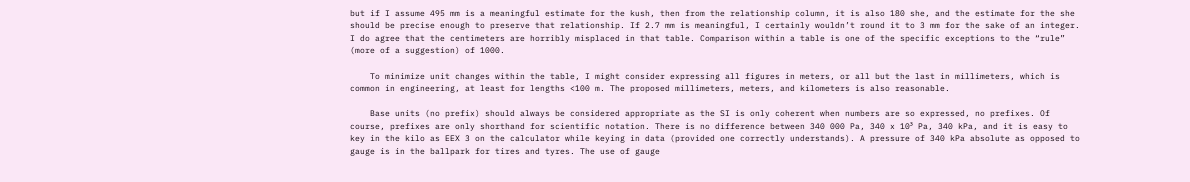but if I assume 495 mm is a meaningful estimate for the kush, then from the relationship column, it is also 180 she, and the estimate for the she should be precise enough to preserve that relationship. If 2.7 mm is meaningful, I certainly wouldn’t round it to 3 mm for the sake of an integer. I do agree that the centimeters are horribly misplaced in that table. Comparison within a table is one of the specific exceptions to the “rule” (more of a suggestion) of 1000.

    To minimize unit changes within the table, I might consider expressing all figures in meters, or all but the last in millimeters, which is common in engineering, at least for lengths <100 m. The proposed millimeters, meters, and kilometers is also reasonable.

    Base units (no prefix) should always be considered appropriate as the SI is only coherent when numbers are so expressed, no prefixes. Of course, prefixes are only shorthand for scientific notation. There is no difference between 340 000 Pa, 340 x 10³ Pa, 340 kPa, and it is easy to key in the kilo as EEX 3 on the calculator while keying in data (provided one correctly understands). A pressure of 340 kPa absolute as opposed to gauge is in the ballpark for tires and tyres. The use of gauge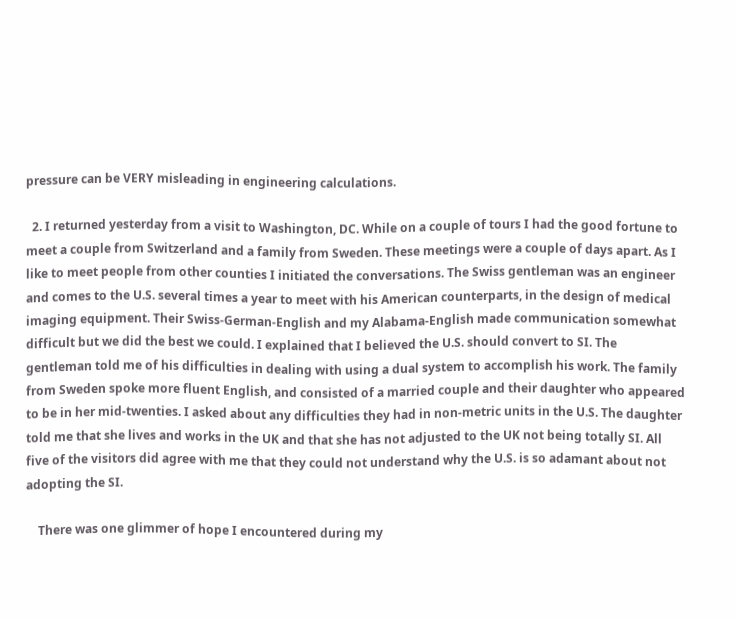pressure can be VERY misleading in engineering calculations.

  2. I returned yesterday from a visit to Washington, DC. While on a couple of tours I had the good fortune to meet a couple from Switzerland and a family from Sweden. These meetings were a couple of days apart. As I like to meet people from other counties I initiated the conversations. The Swiss gentleman was an engineer and comes to the U.S. several times a year to meet with his American counterparts, in the design of medical imaging equipment. Their Swiss-German-English and my Alabama-English made communication somewhat difficult but we did the best we could. I explained that I believed the U.S. should convert to SI. The gentleman told me of his difficulties in dealing with using a dual system to accomplish his work. The family from Sweden spoke more fluent English, and consisted of a married couple and their daughter who appeared to be in her mid-twenties. I asked about any difficulties they had in non-metric units in the U.S. The daughter told me that she lives and works in the UK and that she has not adjusted to the UK not being totally SI. All five of the visitors did agree with me that they could not understand why the U.S. is so adamant about not adopting the SI.

    There was one glimmer of hope I encountered during my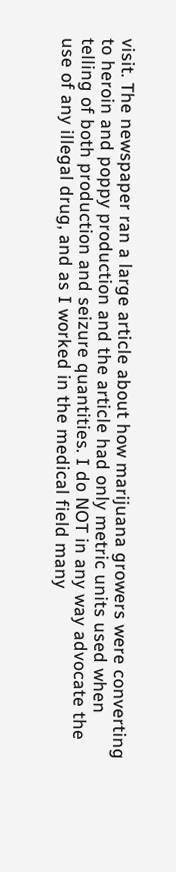visit. The newspaper ran a large article about how marijuana growers were converting to heroin and poppy production and the article had only metric units used when telling of both production and seizure quantities. I do NOT in any way advocate the use of any illegal drug, and as I worked in the medical field many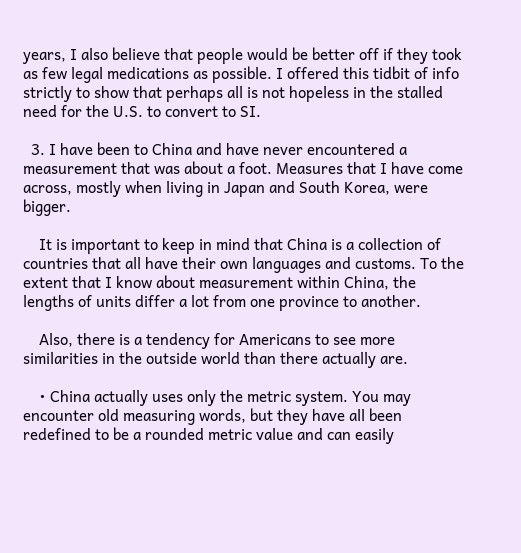years, I also believe that people would be better off if they took as few legal medications as possible. I offered this tidbit of info strictly to show that perhaps all is not hopeless in the stalled need for the U.S. to convert to SI.

  3. I have been to China and have never encountered a measurement that was about a foot. Measures that I have come across, mostly when living in Japan and South Korea, were bigger.

    It is important to keep in mind that China is a collection of countries that all have their own languages and customs. To the extent that I know about measurement within China, the lengths of units differ a lot from one province to another.

    Also, there is a tendency for Americans to see more similarities in the outside world than there actually are.

    • China actually uses only the metric system. You may encounter old measuring words, but they have all been redefined to be a rounded metric value and can easily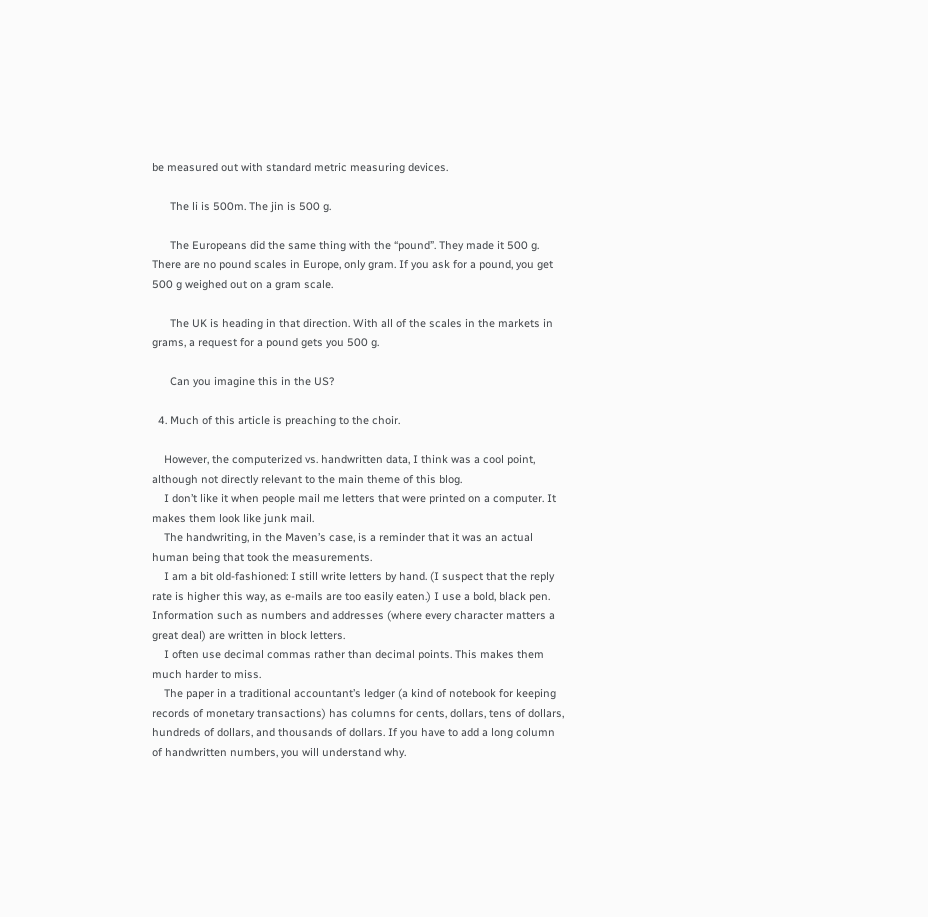be measured out with standard metric measuring devices.

      The li is 500m. The jin is 500 g.

      The Europeans did the same thing with the “pound”. They made it 500 g. There are no pound scales in Europe, only gram. If you ask for a pound, you get 500 g weighed out on a gram scale.

      The UK is heading in that direction. With all of the scales in the markets in grams, a request for a pound gets you 500 g.

      Can you imagine this in the US?

  4. Much of this article is preaching to the choir.

    However, the computerized vs. handwritten data, I think was a cool point, although not directly relevant to the main theme of this blog.
    I don’t like it when people mail me letters that were printed on a computer. It makes them look like junk mail.
    The handwriting, in the Maven’s case, is a reminder that it was an actual human being that took the measurements.
    I am a bit old-fashioned: I still write letters by hand. (I suspect that the reply rate is higher this way, as e-mails are too easily eaten.) I use a bold, black pen. Information such as numbers and addresses (where every character matters a great deal) are written in block letters.
    I often use decimal commas rather than decimal points. This makes them much harder to miss.
    The paper in a traditional accountant’s ledger (a kind of notebook for keeping records of monetary transactions) has columns for cents, dollars, tens of dollars, hundreds of dollars, and thousands of dollars. If you have to add a long column of handwritten numbers, you will understand why.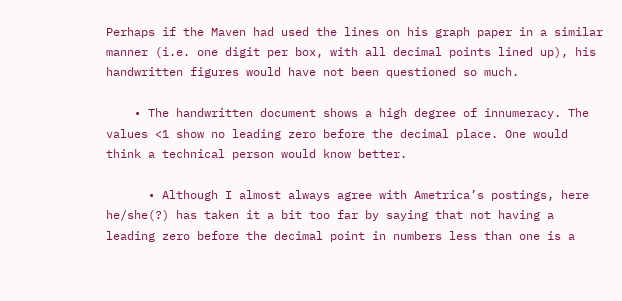Perhaps if the Maven had used the lines on his graph paper in a similar manner (i.e. one digit per box, with all decimal points lined up), his handwritten figures would have not been questioned so much.

    • The handwritten document shows a high degree of innumeracy. The values <1 show no leading zero before the decimal place. One would think a technical person would know better.

      • Although I almost always agree with Ametrica’s postings, here he/she(?) has taken it a bit too far by saying that not having a leading zero before the decimal point in numbers less than one is a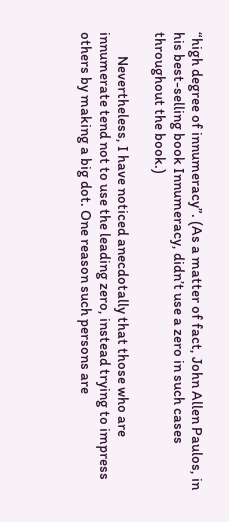“high degree of innumeracy”. (As a matter of fact, John Allen Paulos, in his best-selling book Innumeracy, didn’t use a zero in such cases throughout the book.)

        Nevertheless, I have noticed anecdotally that those who are innumerate tend not to use the leading zero, instead trying to impress others by making a big dot. One reason such persons are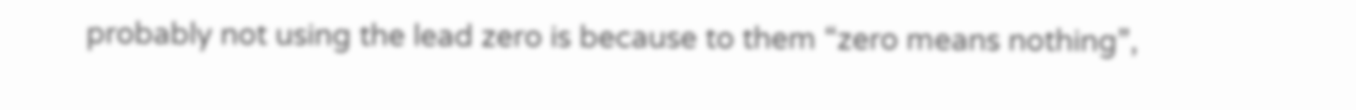probably not using the lead zero is because to them “zero means nothing”,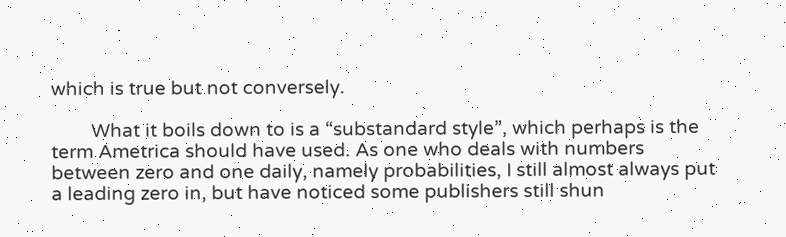which is true but not conversely.

        What it boils down to is a “substandard style”, which perhaps is the term Ametrica should have used. As one who deals with numbers between zero and one daily, namely probabilities, I still almost always put a leading zero in, but have noticed some publishers still shun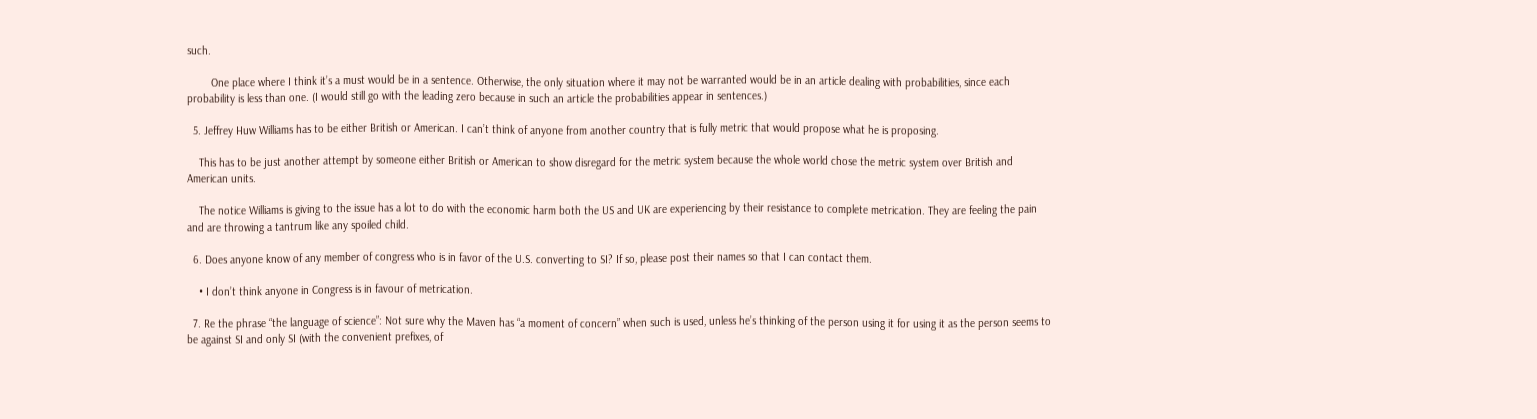such.

        One place where I think it’s a must would be in a sentence. Otherwise, the only situation where it may not be warranted would be in an article dealing with probabilities, since each probability is less than one. (I would still go with the leading zero because in such an article the probabilities appear in sentences.)

  5. Jeffrey Huw Williams has to be either British or American. I can’t think of anyone from another country that is fully metric that would propose what he is proposing.

    This has to be just another attempt by someone either British or American to show disregard for the metric system because the whole world chose the metric system over British and American units.

    The notice Williams is giving to the issue has a lot to do with the economic harm both the US and UK are experiencing by their resistance to complete metrication. They are feeling the pain and are throwing a tantrum like any spoiled child.

  6. Does anyone know of any member of congress who is in favor of the U.S. converting to SI? If so, please post their names so that I can contact them.

    • I don’t think anyone in Congress is in favour of metrication.

  7. Re the phrase “the language of science”: Not sure why the Maven has “a moment of concern” when such is used, unless he’s thinking of the person using it for using it as the person seems to be against SI and only SI (with the convenient prefixes, of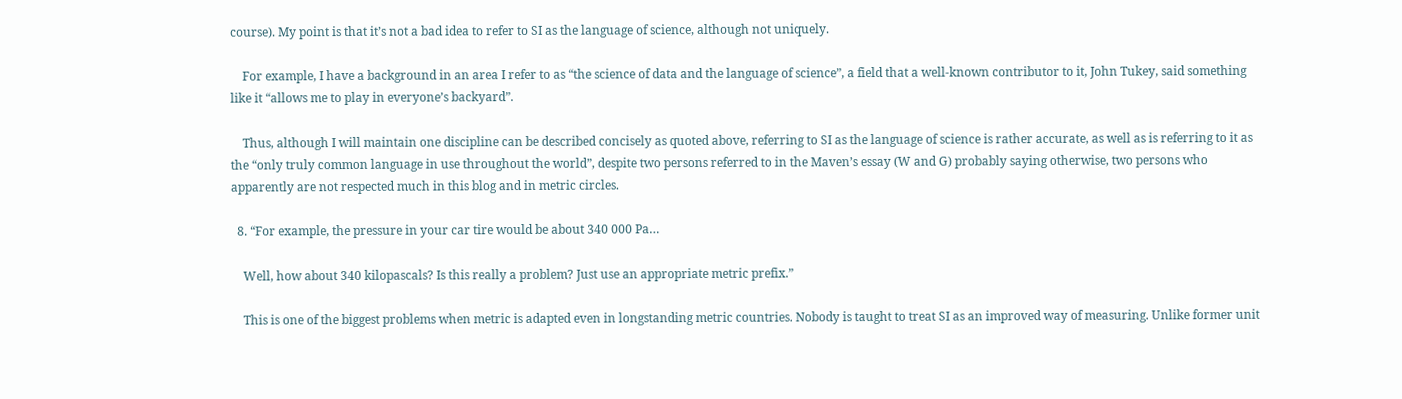course). My point is that it’s not a bad idea to refer to SI as the language of science, although not uniquely.

    For example, I have a background in an area I refer to as “the science of data and the language of science”, a field that a well-known contributor to it, John Tukey, said something like it “allows me to play in everyone’s backyard”.

    Thus, although I will maintain one discipline can be described concisely as quoted above, referring to SI as the language of science is rather accurate, as well as is referring to it as the “only truly common language in use throughout the world”, despite two persons referred to in the Maven’s essay (W and G) probably saying otherwise, two persons who apparently are not respected much in this blog and in metric circles.

  8. “For example, the pressure in your car tire would be about 340 000 Pa…

    Well, how about 340 kilopascals? Is this really a problem? Just use an appropriate metric prefix.”

    This is one of the biggest problems when metric is adapted even in longstanding metric countries. Nobody is taught to treat SI as an improved way of measuring. Unlike former unit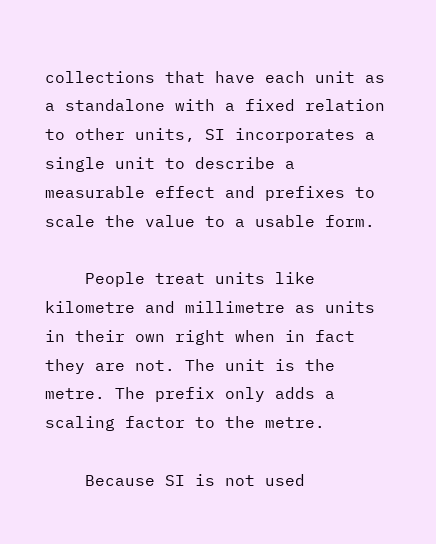collections that have each unit as a standalone with a fixed relation to other units, SI incorporates a single unit to describe a measurable effect and prefixes to scale the value to a usable form.

    People treat units like kilometre and millimetre as units in their own right when in fact they are not. The unit is the metre. The prefix only adds a scaling factor to the metre.

    Because SI is not used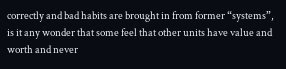correctly and bad habits are brought in from former “systems”, is it any wonder that some feel that other units have value and worth and never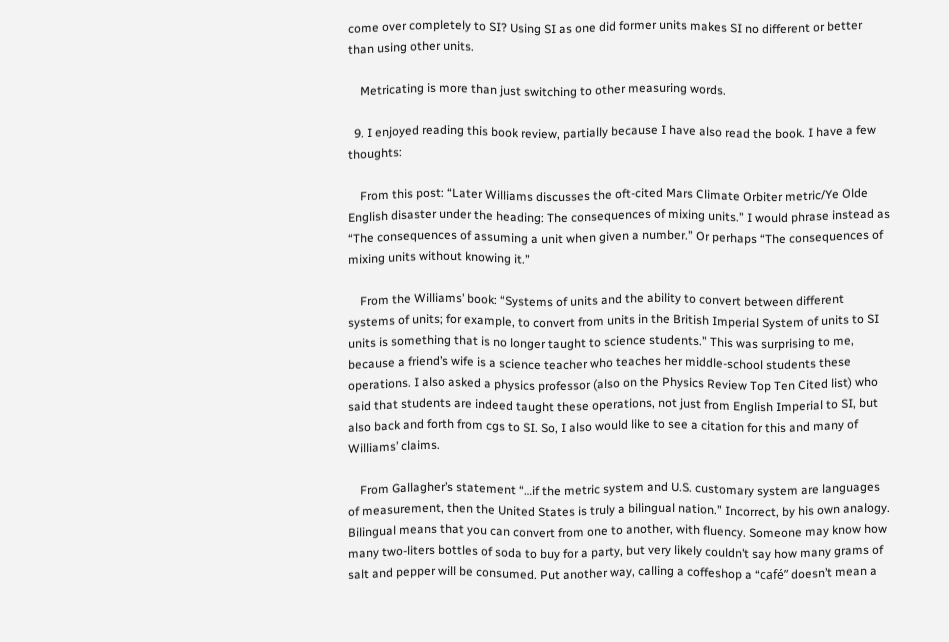come over completely to SI? Using SI as one did former units makes SI no different or better than using other units.

    Metricating is more than just switching to other measuring words.

  9. I enjoyed reading this book review, partially because I have also read the book. I have a few thoughts:

    From this post: “Later Williams discusses the oft-cited Mars Climate Orbiter metric/Ye Olde English disaster under the heading: The consequences of mixing units.” I would phrase instead as “The consequences of assuming a unit when given a number.” Or perhaps “The consequences of mixing units without knowing it.”

    From the Williams’ book: “Systems of units and the ability to convert between different systems of units; for example, to convert from units in the British Imperial System of units to SI units is something that is no longer taught to science students.” This was surprising to me, because a friend’s wife is a science teacher who teaches her middle-school students these operations. I also asked a physics professor (also on the Physics Review Top Ten Cited list) who said that students are indeed taught these operations, not just from English Imperial to SI, but also back and forth from cgs to SI. So, I also would like to see a citation for this and many of Williams’ claims.

    From Gallagher’s statement “…if the metric system and U.S. customary system are languages of measurement, then the United States is truly a bilingual nation.” Incorrect, by his own analogy. Bilingual means that you can convert from one to another, with fluency. Someone may know how many two-liters bottles of soda to buy for a party, but very likely couldn’t say how many grams of salt and pepper will be consumed. Put another way, calling a coffeshop a “café” doesn’t mean a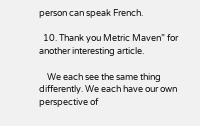person can speak French.

  10. Thank you Metric Maven” for another interesting article.

    We each see the same thing differently. We each have our own perspective of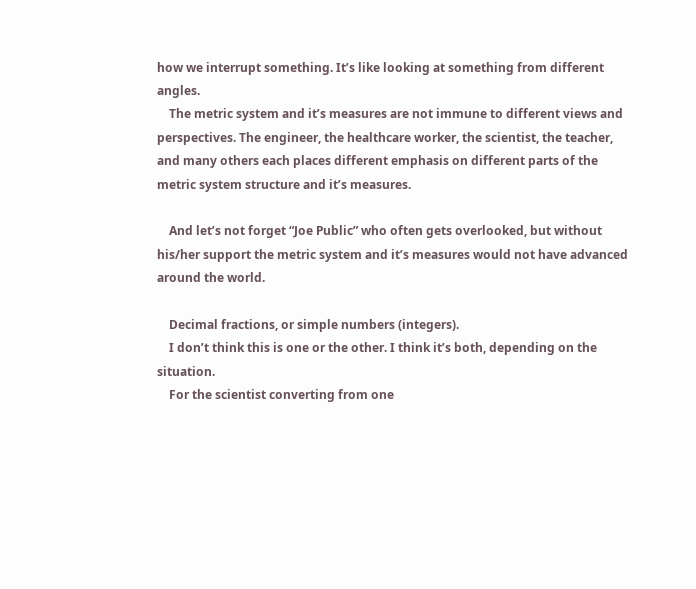how we interrupt something. It’s like looking at something from different angles.
    The metric system and it’s measures are not immune to different views and perspectives. The engineer, the healthcare worker, the scientist, the teacher, and many others each places different emphasis on different parts of the metric system structure and it’s measures.

    And let’s not forget “Joe Public” who often gets overlooked, but without his/her support the metric system and it’s measures would not have advanced around the world.

    Decimal fractions, or simple numbers (integers).
    I don’t think this is one or the other. I think it’s both, depending on the situation.
    For the scientist converting from one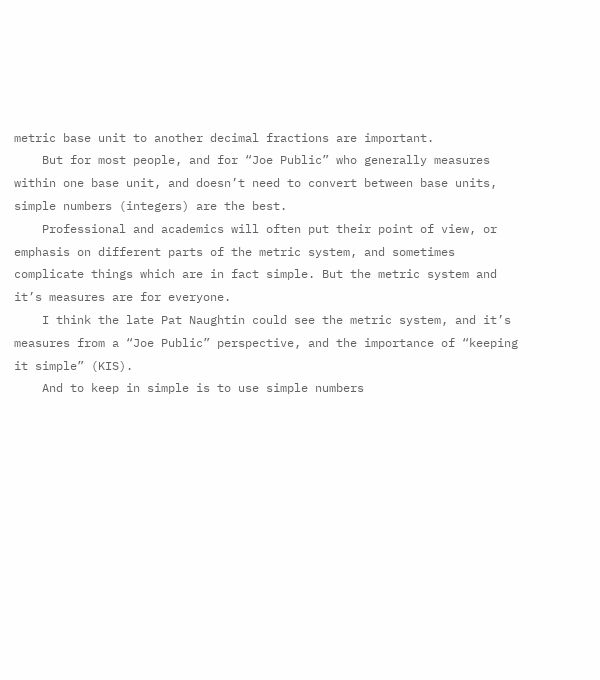metric base unit to another decimal fractions are important.
    But for most people, and for “Joe Public” who generally measures within one base unit, and doesn’t need to convert between base units, simple numbers (integers) are the best.
    Professional and academics will often put their point of view, or emphasis on different parts of the metric system, and sometimes complicate things which are in fact simple. But the metric system and it’s measures are for everyone.
    I think the late Pat Naughtin could see the metric system, and it’s measures from a “Joe Public” perspective, and the importance of “keeping it simple” (KIS).
    And to keep in simple is to use simple numbers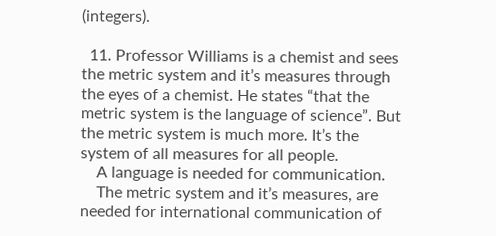(integers).

  11. Professor Williams is a chemist and sees the metric system and it’s measures through the eyes of a chemist. He states “that the metric system is the language of science”. But the metric system is much more. It’s the system of all measures for all people.
    A language is needed for communication.
    The metric system and it’s measures, are needed for international communication of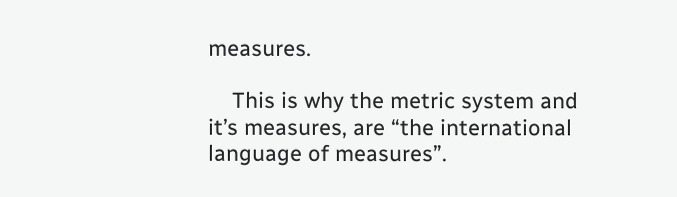measures.

    This is why the metric system and it’s measures, are “the international language of measures”.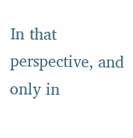In that perspective, and only in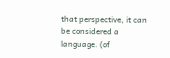that perspective, it can be considered a language. (of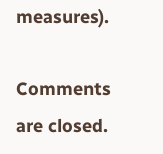measures).

Comments are closed.